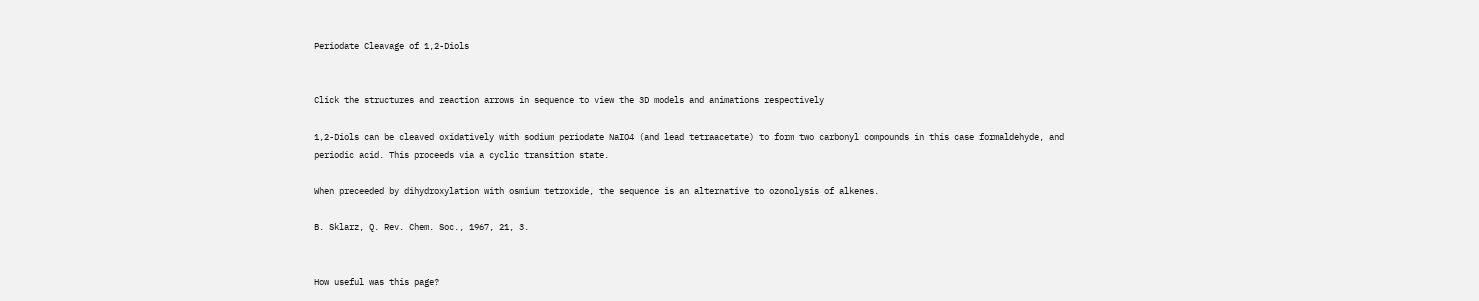Periodate Cleavage of 1,2-Diols


Click the structures and reaction arrows in sequence to view the 3D models and animations respectively

1,2-Diols can be cleaved oxidatively with sodium periodate NaIO4 (and lead tetraacetate) to form two carbonyl compounds in this case formaldehyde, and periodic acid. This proceeds via a cyclic transition state.

When preceeded by dihydroxylation with osmium tetroxide, the sequence is an alternative to ozonolysis of alkenes.

B. Sklarz, Q. Rev. Chem. Soc., 1967, 21, 3.


How useful was this page?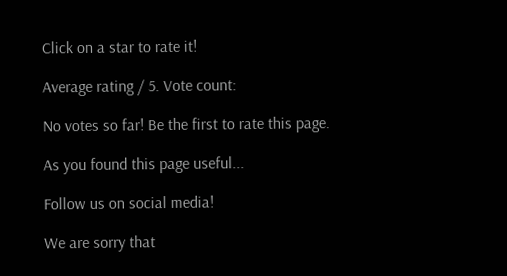Click on a star to rate it!

Average rating / 5. Vote count:

No votes so far! Be the first to rate this page.

As you found this page useful...

Follow us on social media!

We are sorry that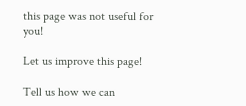this page was not useful for you!

Let us improve this page!

Tell us how we can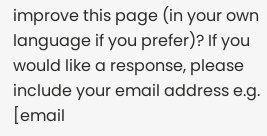improve this page (in your own language if you prefer)? If you would like a response, please include your email address e.g. [email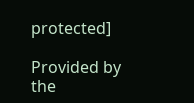protected]

Provided by the